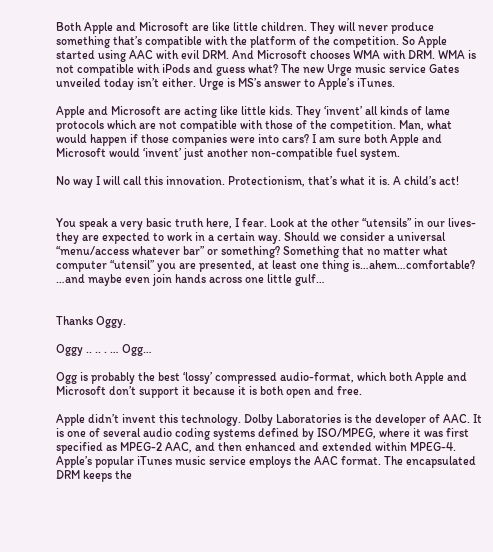Both Apple and Microsoft are like little children. They will never produce something that’s compatible with the platform of the competition. So Apple started using AAC with evil DRM. And Microsoft chooses WMA with DRM. WMA is not compatible with iPods and guess what? The new Urge music service Gates unveiled today isn’t either. Urge is MS’s answer to Apple’s iTunes.

Apple and Microsoft are acting like little kids. They ‘invent’ all kinds of lame protocols which are not compatible with those of the competition. Man, what would happen if those companies were into cars? I am sure both Apple and Microsoft would ‘invent’ just another non-compatible fuel system.

No way I will call this innovation. Protectionism, that’s what it is. A child’s act!


You speak a very basic truth here, I fear. Look at the other “utensils” in our lives-they are expected to work in a certain way. Should we consider a universal “menu/access whatever bar” or something? Something that no matter what computer “utensil” you are presented, at least one thing is…ahem…comfortable? …and maybe even join hands across one little gulf…


Thanks Oggy.

Oggy .. .. . … Ogg…

Ogg is probably the best ‘lossy’ compressed audio-format, which both Apple and Microsoft don’t support it because it is both open and free.

Apple didn’t invent this technology. Dolby Laboratories is the developer of AAC. It is one of several audio coding systems defined by ISO/MPEG, where it was first specified as MPEG-2 AAC, and then enhanced and extended within MPEG-4. Apple’s popular iTunes music service employs the AAC format. The encapsulated DRM keeps the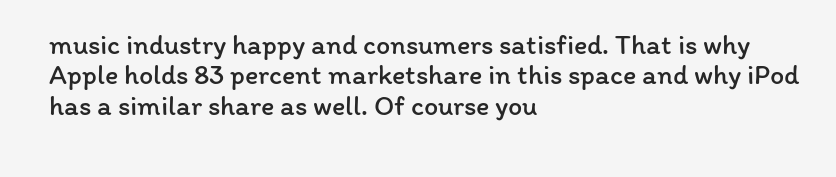music industry happy and consumers satisfied. That is why Apple holds 83 percent marketshare in this space and why iPod has a similar share as well. Of course you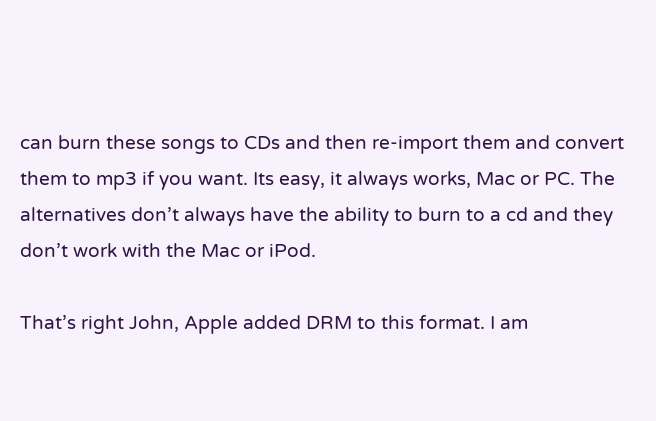can burn these songs to CDs and then re-import them and convert them to mp3 if you want. Its easy, it always works, Mac or PC. The alternatives don’t always have the ability to burn to a cd and they don’t work with the Mac or iPod.

That’s right John, Apple added DRM to this format. I am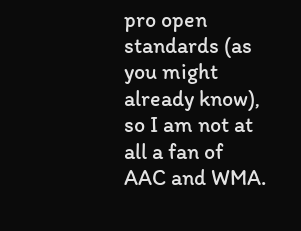pro open standards (as you might already know), so I am not at all a fan of AAC and WMA.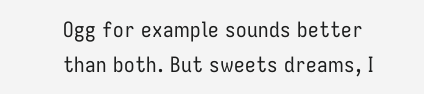Ogg for example sounds better than both. But sweets dreams, I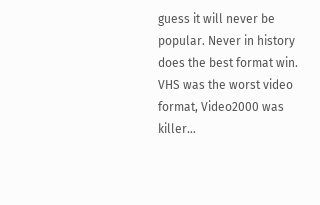guess it will never be popular. Never in history does the best format win. VHS was the worst video format, Video2000 was killer…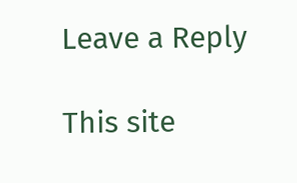Leave a Reply

This site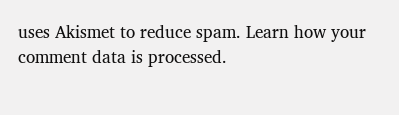uses Akismet to reduce spam. Learn how your comment data is processed.